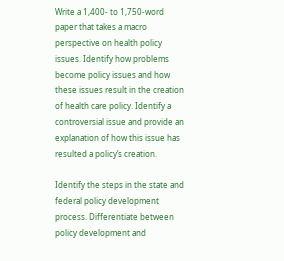Write a 1,400- to 1,750-word paper that takes a macro perspective on health policy issues. Identify how problems become policy issues and how these issues result in the creation of health care policy. Identify a controversial issue and provide an explanation of how this issue has resulted a policy’s creation.

Identify the steps in the state and federal policy development process. Differentiate between policy development and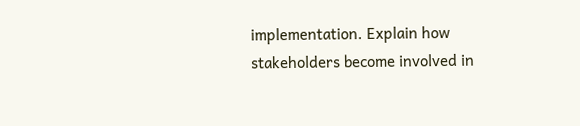implementation. Explain how stakeholders become involved in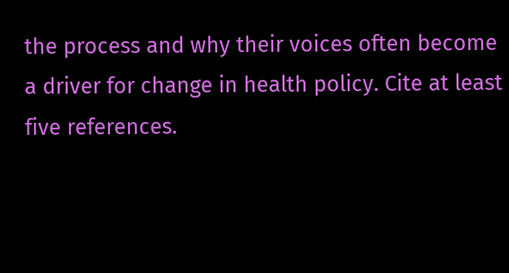the process and why their voices often become a driver for change in health policy. Cite at least five references.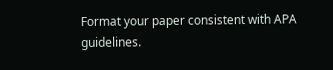Format your paper consistent with APA guidelines.